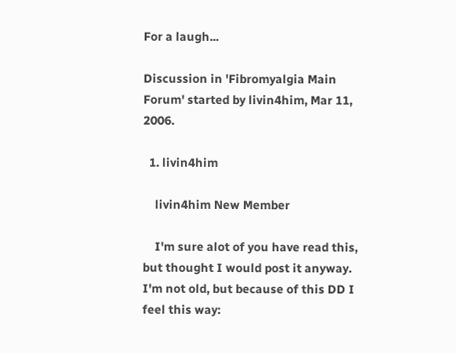For a laugh...

Discussion in 'Fibromyalgia Main Forum' started by livin4him, Mar 11, 2006.

  1. livin4him

    livin4him New Member

    I'm sure alot of you have read this, but thought I would post it anyway. I'm not old, but because of this DD I feel this way: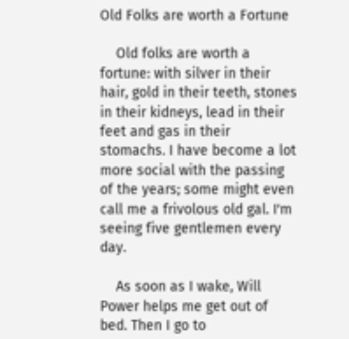Old Folks are worth a Fortune

    Old folks are worth a fortune: with silver in their hair, gold in their teeth, stones in their kidneys, lead in their feet and gas in their stomachs. I have become a lot more social with the passing of the years; some might even call me a frivolous old gal. I'm seeing five gentlemen every day.

    As soon as I wake, Will Power helps me get out of bed. Then I go to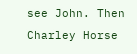see John. Then Charley Horse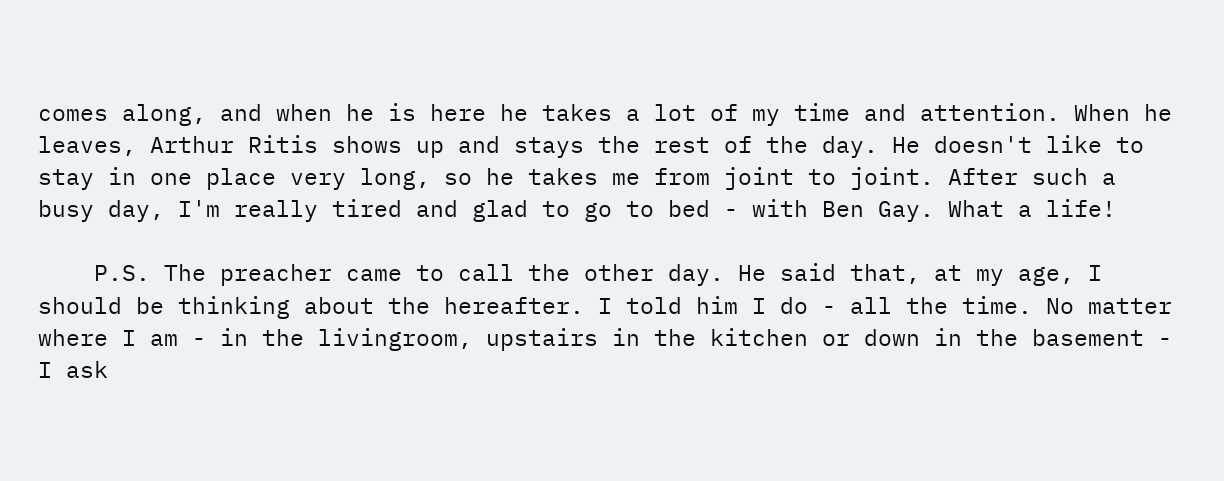comes along, and when he is here he takes a lot of my time and attention. When he leaves, Arthur Ritis shows up and stays the rest of the day. He doesn't like to stay in one place very long, so he takes me from joint to joint. After such a busy day, I'm really tired and glad to go to bed - with Ben Gay. What a life!

    P.S. The preacher came to call the other day. He said that, at my age, I should be thinking about the hereafter. I told him I do - all the time. No matter where I am - in the livingroom, upstairs in the kitchen or down in the basement - I ask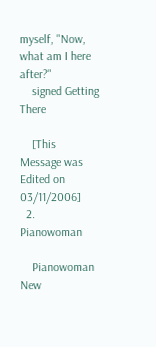myself, "Now, what am I here after?"
    signed Getting There

    [This Message was Edited on 03/11/2006]
  2. Pianowoman

    Pianowoman New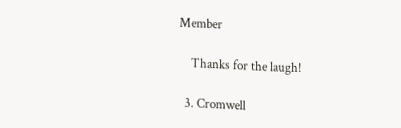Member

    Thanks for the laugh!

  3. Cromwell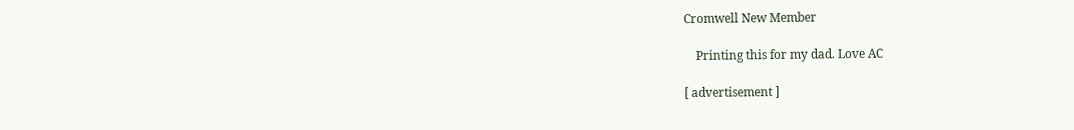Cromwell New Member

    Printing this for my dad. Love AC

[ advertisement ]